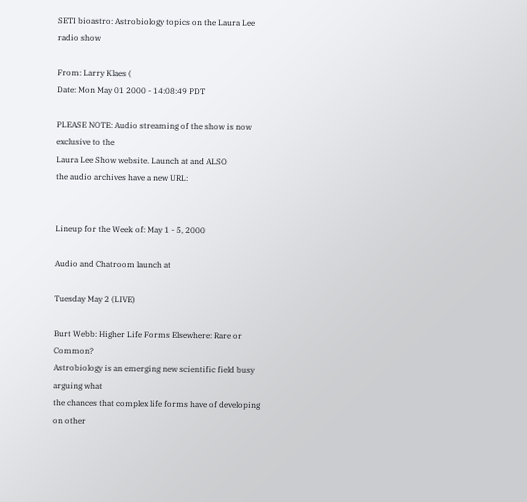SETI bioastro: Astrobiology topics on the Laura Lee radio show

From: Larry Klaes (
Date: Mon May 01 2000 - 14:08:49 PDT

PLEASE NOTE: Audio streaming of the show is now exclusive to the
Laura Lee Show website. Launch at and ALSO
the audio archives have a new URL:


Lineup for the Week of: May 1 - 5, 2000

Audio and Chatroom launch at

Tuesday May 2 (LIVE)

Burt Webb: Higher Life Forms Elsewhere: Rare or Common?
Astrobiology is an emerging new scientific field busy arguing what
the chances that complex life forms have of developing on other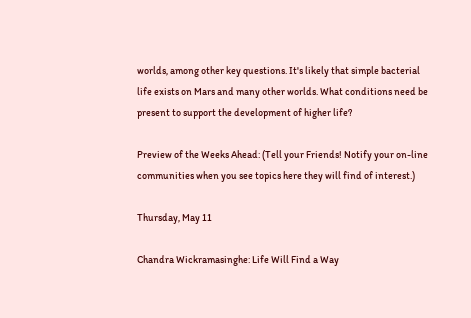worlds, among other key questions. It's likely that simple bacterial
life exists on Mars and many other worlds. What conditions need be
present to support the development of higher life?

Preview of the Weeks Ahead: (Tell your Friends! Notify your on-line
communities when you see topics here they will find of interest.)

Thursday, May 11

Chandra Wickramasinghe: Life Will Find a Way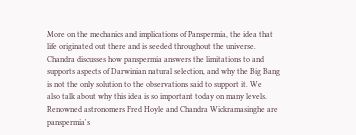More on the mechanics and implications of Panspermia, the idea that
life originated out there and is seeded throughout the universe.
Chandra discusses how panspermia answers the limitations to and
supports aspects of Darwinian natural selection, and why the Big Bang
is not the only solution to the observations said to support it. We
also talk about why this idea is so important today on many levels.
Renowned astronomers Fred Hoyle and Chandra Wickramasinghe are
panspermia's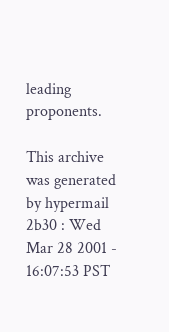leading proponents.

This archive was generated by hypermail 2b30 : Wed Mar 28 2001 - 16:07:53 PST